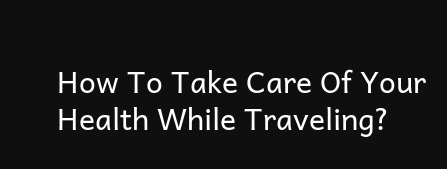How To Take Care Of Your Health While Traveling?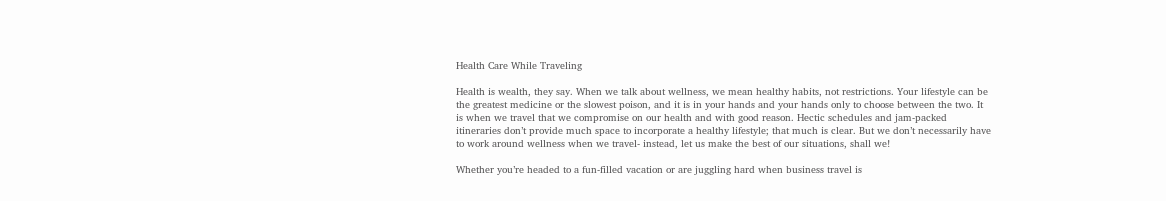Health Care While Traveling

Health is wealth, they say. When we talk about wellness, we mean healthy habits, not restrictions. Your lifestyle can be the greatest medicine or the slowest poison, and it is in your hands and your hands only to choose between the two. It is when we travel that we compromise on our health and with good reason. Hectic schedules and jam-packed itineraries don’t provide much space to incorporate a healthy lifestyle; that much is clear. But we don’t necessarily have to work around wellness when we travel- instead, let us make the best of our situations, shall we!

Whether you’re headed to a fun-filled vacation or are juggling hard when business travel is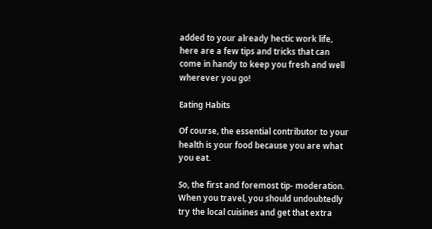added to your already hectic work life, here are a few tips and tricks that can come in handy to keep you fresh and well wherever you go!

Eating Habits

Of course, the essential contributor to your health is your food because you are what you eat.

So, the first and foremost tip- moderation. When you travel, you should undoubtedly try the local cuisines and get that extra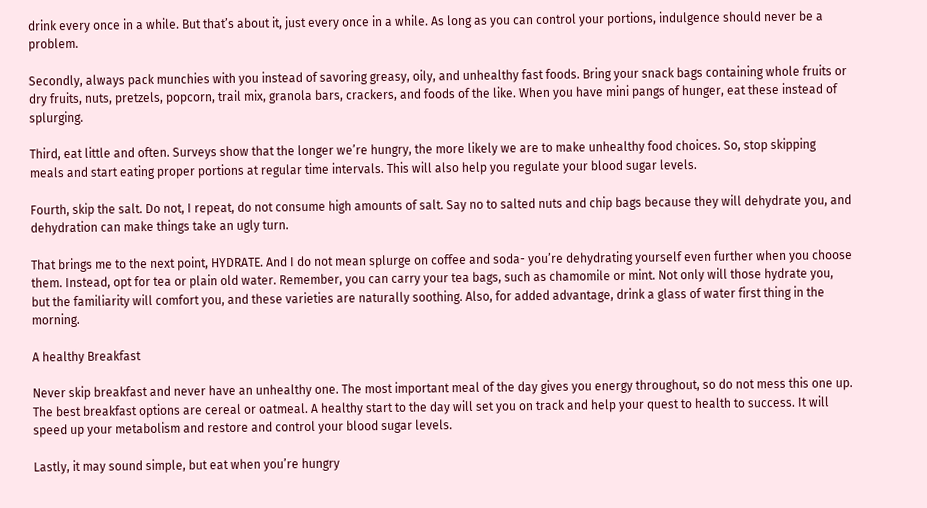drink every once in a while. But that’s about it, just every once in a while. As long as you can control your portions, indulgence should never be a problem.

Secondly, always pack munchies with you instead of savoring greasy, oily, and unhealthy fast foods. Bring your snack bags containing whole fruits or dry fruits, nuts, pretzels, popcorn, trail mix, granola bars, crackers, and foods of the like. When you have mini pangs of hunger, eat these instead of splurging.

Third, eat little and often. Surveys show that the longer we’re hungry, the more likely we are to make unhealthy food choices. So, stop skipping meals and start eating proper portions at regular time intervals. This will also help you regulate your blood sugar levels.

Fourth, skip the salt. Do not, I repeat, do not consume high amounts of salt. Say no to salted nuts and chip bags because they will dehydrate you, and dehydration can make things take an ugly turn.

That brings me to the next point, HYDRATE. And I do not mean splurge on coffee and soda- you’re dehydrating yourself even further when you choose them. Instead, opt for tea or plain old water. Remember, you can carry your tea bags, such as chamomile or mint. Not only will those hydrate you, but the familiarity will comfort you, and these varieties are naturally soothing. Also, for added advantage, drink a glass of water first thing in the morning.

A healthy Breakfast

Never skip breakfast and never have an unhealthy one. The most important meal of the day gives you energy throughout, so do not mess this one up. The best breakfast options are cereal or oatmeal. A healthy start to the day will set you on track and help your quest to health to success. It will speed up your metabolism and restore and control your blood sugar levels.

Lastly, it may sound simple, but eat when you’re hungry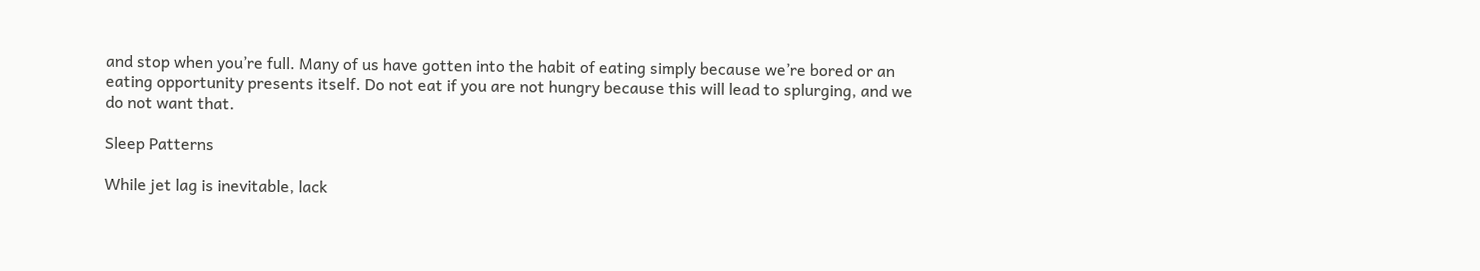and stop when you’re full. Many of us have gotten into the habit of eating simply because we’re bored or an eating opportunity presents itself. Do not eat if you are not hungry because this will lead to splurging, and we do not want that.

Sleep Patterns

While jet lag is inevitable, lack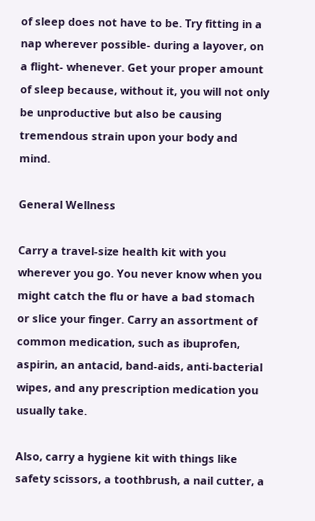of sleep does not have to be. Try fitting in a nap wherever possible- during a layover, on a flight- whenever. Get your proper amount of sleep because, without it, you will not only be unproductive but also be causing tremendous strain upon your body and mind.

General Wellness

Carry a travel-size health kit with you wherever you go. You never know when you might catch the flu or have a bad stomach or slice your finger. Carry an assortment of common medication, such as ibuprofen, aspirin, an antacid, band-aids, anti-bacterial wipes, and any prescription medication you usually take.

Also, carry a hygiene kit with things like safety scissors, a toothbrush, a nail cutter, a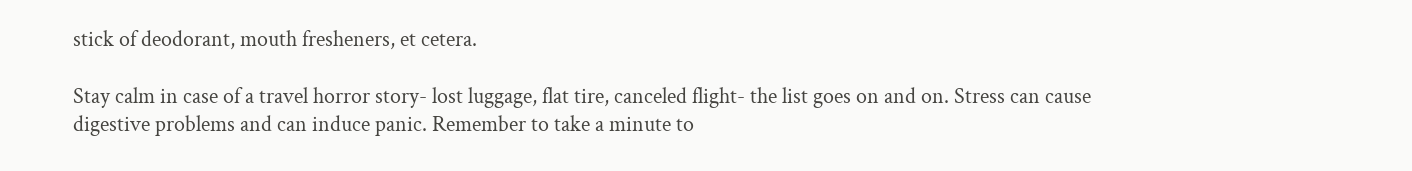stick of deodorant, mouth fresheners, et cetera.

Stay calm in case of a travel horror story- lost luggage, flat tire, canceled flight- the list goes on and on. Stress can cause digestive problems and can induce panic. Remember to take a minute to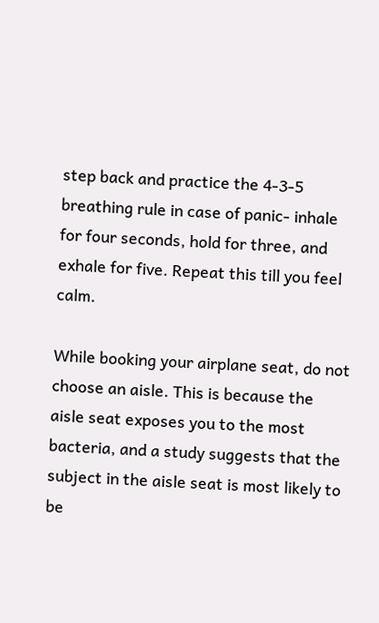step back and practice the 4-3-5 breathing rule in case of panic- inhale for four seconds, hold for three, and exhale for five. Repeat this till you feel calm.

While booking your airplane seat, do not choose an aisle. This is because the aisle seat exposes you to the most bacteria, and a study suggests that the subject in the aisle seat is most likely to be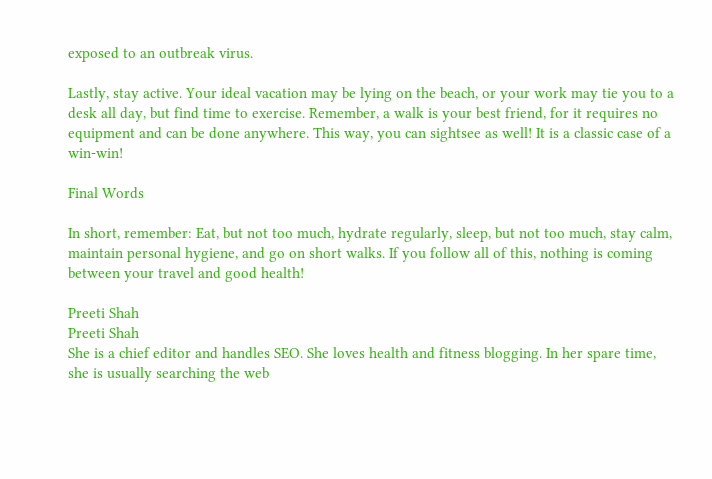exposed to an outbreak virus.

Lastly, stay active. Your ideal vacation may be lying on the beach, or your work may tie you to a desk all day, but find time to exercise. Remember, a walk is your best friend, for it requires no equipment and can be done anywhere. This way, you can sightsee as well! It is a classic case of a win-win!

Final Words

In short, remember: Eat, but not too much, hydrate regularly, sleep, but not too much, stay calm, maintain personal hygiene, and go on short walks. If you follow all of this, nothing is coming between your travel and good health!

Preeti Shah
Preeti Shah
She is a chief editor and handles SEO. She loves health and fitness blogging. In her spare time, she is usually searching the web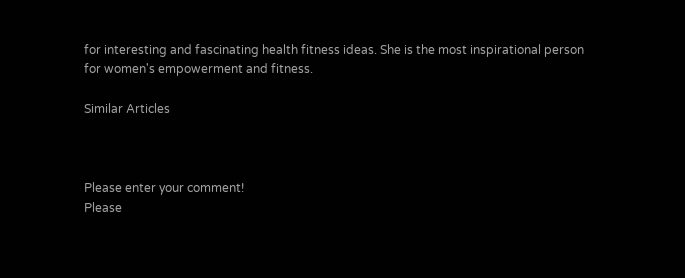for interesting and fascinating health fitness ideas. She is the most inspirational person for women's empowerment and fitness.

Similar Articles



Please enter your comment!
Please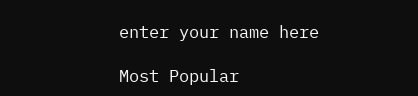enter your name here

Most Popular